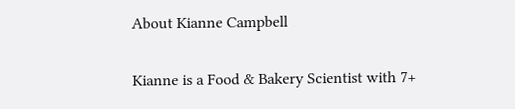About Kianne Campbell

Kianne is a Food & Bakery Scientist with 7+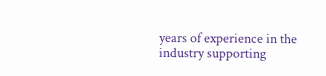years of experience in the industry supporting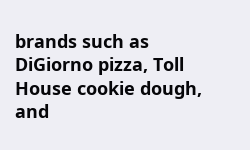brands such as DiGiorno pizza, Toll House cookie dough, and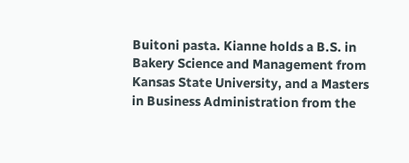Buitoni pasta. Kianne holds a B.S. in Bakery Science and Management from Kansas State University, and a Masters in Business Administration from the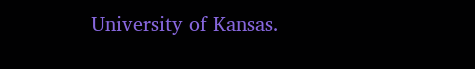University of Kansas.